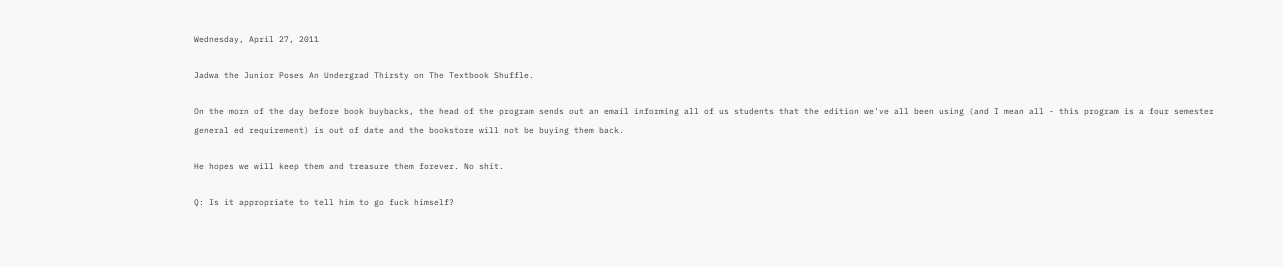Wednesday, April 27, 2011

Jadwa the Junior Poses An Undergrad Thirsty on The Textbook Shuffle.

On the morn of the day before book buybacks, the head of the program sends out an email informing all of us students that the edition we've all been using (and I mean all - this program is a four semester general ed requirement) is out of date and the bookstore will not be buying them back.

He hopes we will keep them and treasure them forever. No shit.

Q: Is it appropriate to tell him to go fuck himself?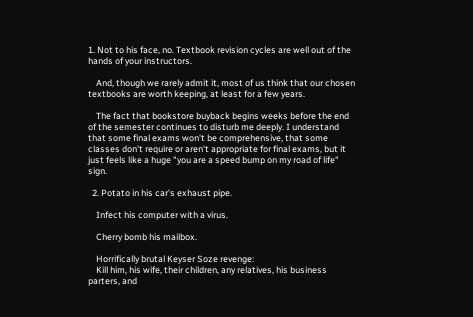1. Not to his face, no. Textbook revision cycles are well out of the hands of your instructors.

    And, though we rarely admit it, most of us think that our chosen textbooks are worth keeping, at least for a few years.

    The fact that bookstore buyback begins weeks before the end of the semester continues to disturb me deeply. I understand that some final exams won't be comprehensive, that some classes don't require or aren't appropriate for final exams, but it just feels like a huge "you are a speed bump on my road of life" sign.

  2. Potato in his car's exhaust pipe.

    Infect his computer with a virus.

    Cherry bomb his mailbox.

    Horrifically brutal Keyser Soze revenge:
    Kill him, his wife, their children, any relatives, his business parters, and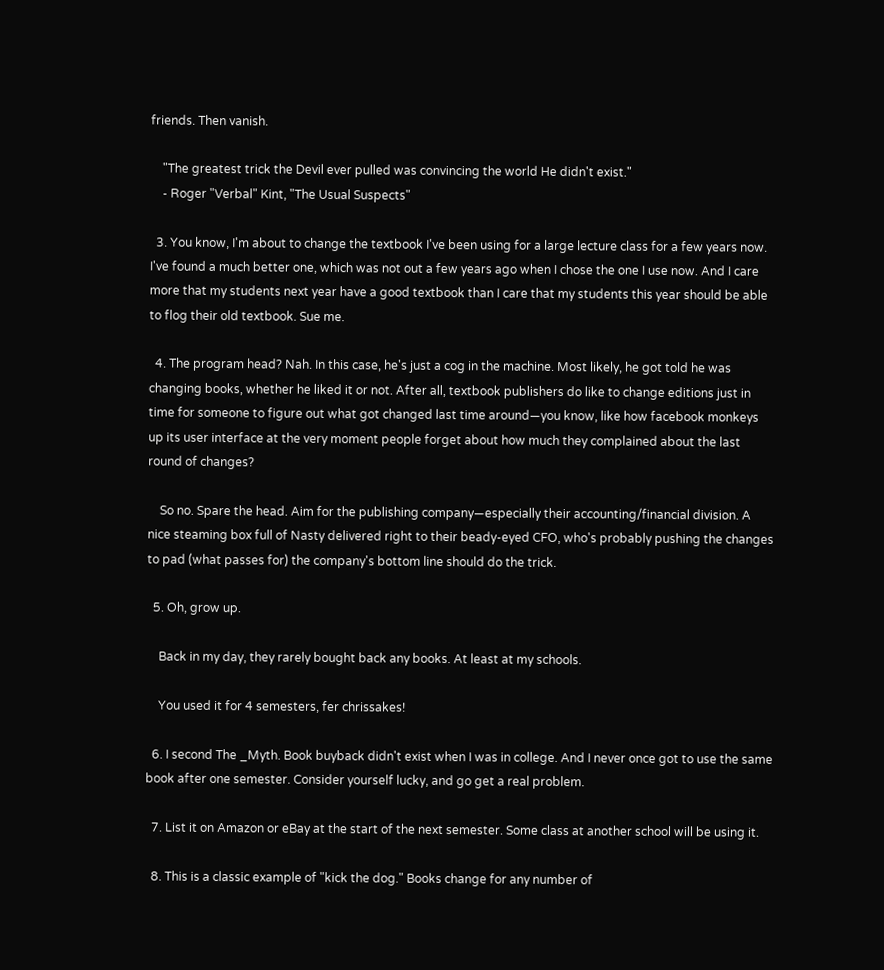friends. Then vanish.

    "The greatest trick the Devil ever pulled was convincing the world He didn't exist."
    - Roger "Verbal" Kint, "The Usual Suspects"

  3. You know, I'm about to change the textbook I've been using for a large lecture class for a few years now. I've found a much better one, which was not out a few years ago when I chose the one I use now. And I care more that my students next year have a good textbook than I care that my students this year should be able to flog their old textbook. Sue me.

  4. The program head? Nah. In this case, he's just a cog in the machine. Most likely, he got told he was changing books, whether he liked it or not. After all, textbook publishers do like to change editions just in time for someone to figure out what got changed last time around—you know, like how facebook monkeys up its user interface at the very moment people forget about how much they complained about the last round of changes?

    So no. Spare the head. Aim for the publishing company—especially their accounting/financial division. A nice steaming box full of Nasty delivered right to their beady-eyed CFO, who's probably pushing the changes to pad (what passes for) the company's bottom line should do the trick.

  5. Oh, grow up.

    Back in my day, they rarely bought back any books. At least at my schools.

    You used it for 4 semesters, fer chrissakes!

  6. I second The _Myth. Book buyback didn't exist when I was in college. And I never once got to use the same book after one semester. Consider yourself lucky, and go get a real problem.

  7. List it on Amazon or eBay at the start of the next semester. Some class at another school will be using it.

  8. This is a classic example of "kick the dog." Books change for any number of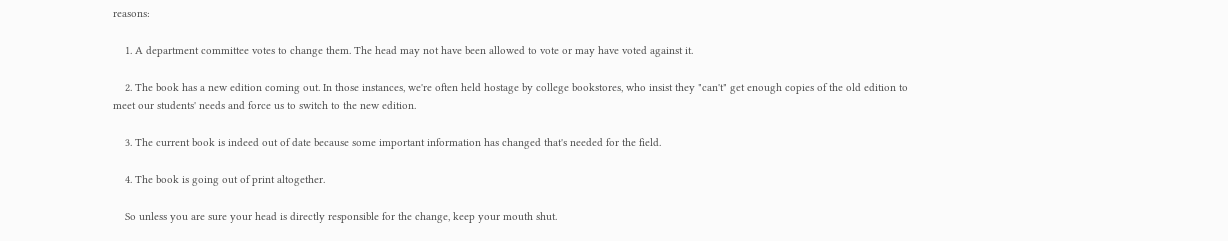reasons:

    1. A department committee votes to change them. The head may not have been allowed to vote or may have voted against it.

    2. The book has a new edition coming out. In those instances, we're often held hostage by college bookstores, who insist they "can't" get enough copies of the old edition to meet our students' needs and force us to switch to the new edition.

    3. The current book is indeed out of date because some important information has changed that's needed for the field.

    4. The book is going out of print altogether.

    So unless you are sure your head is directly responsible for the change, keep your mouth shut.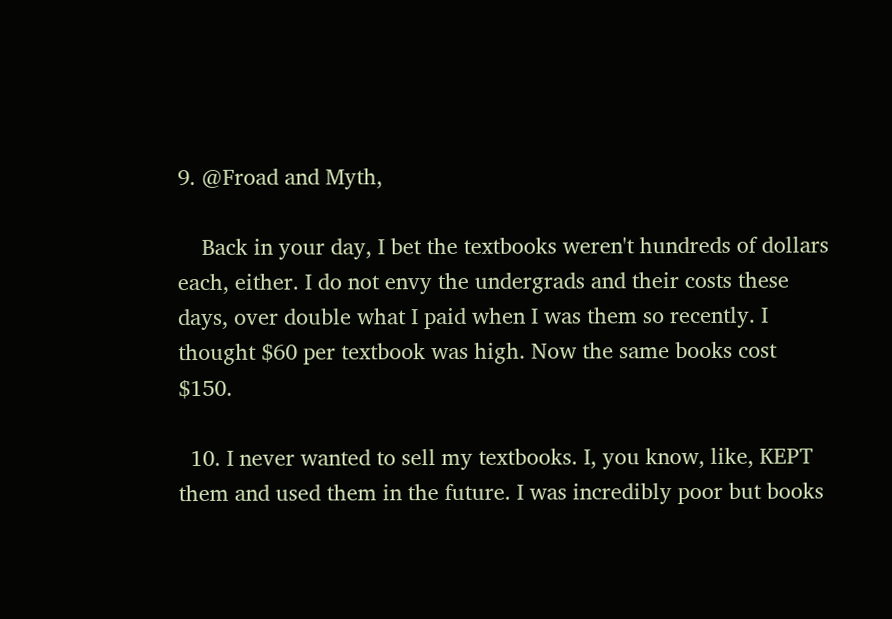9. @Froad and Myth,

    Back in your day, I bet the textbooks weren't hundreds of dollars each, either. I do not envy the undergrads and their costs these days, over double what I paid when I was them so recently. I thought $60 per textbook was high. Now the same books cost $150.

  10. I never wanted to sell my textbooks. I, you know, like, KEPT them and used them in the future. I was incredibly poor but books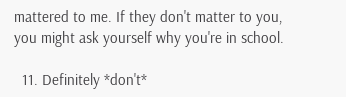mattered to me. If they don't matter to you, you might ask yourself why you're in school.

  11. Definitely *don't*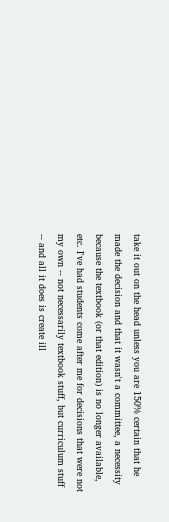take it out on the head unless you are 150% certain that he made the decision and that it wasn't a committee, a necessity because the textbook (or that edition) is no longer available, etc. I've had students come after me for decisions that were not my own -- not necessarily textbook stuff, but curriculum stuff -- and all it does is create ill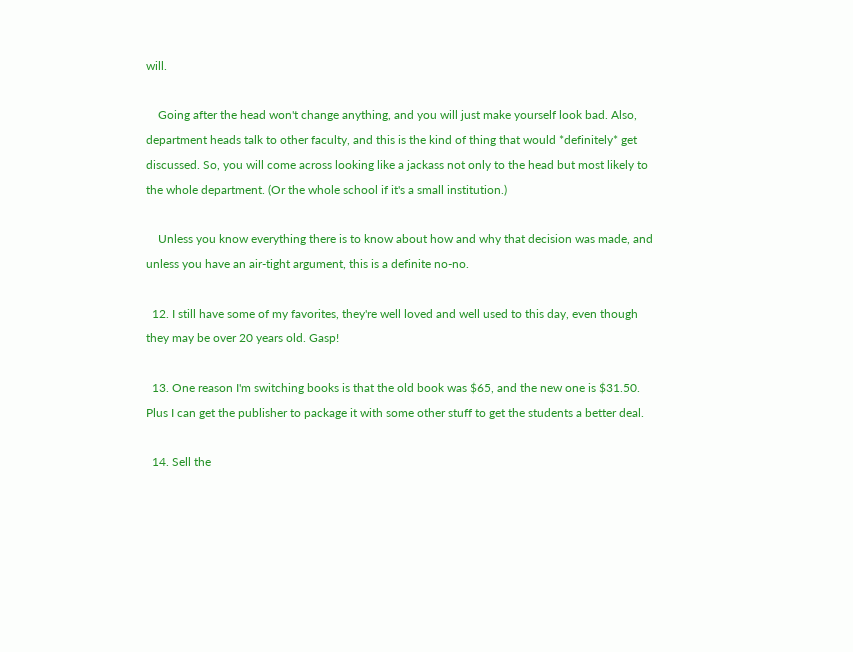will.

    Going after the head won't change anything, and you will just make yourself look bad. Also, department heads talk to other faculty, and this is the kind of thing that would *definitely* get discussed. So, you will come across looking like a jackass not only to the head but most likely to the whole department. (Or the whole school if it's a small institution.)

    Unless you know everything there is to know about how and why that decision was made, and unless you have an air-tight argument, this is a definite no-no.

  12. I still have some of my favorites, they're well loved and well used to this day, even though they may be over 20 years old. Gasp!

  13. One reason I'm switching books is that the old book was $65, and the new one is $31.50. Plus I can get the publisher to package it with some other stuff to get the students a better deal.

  14. Sell the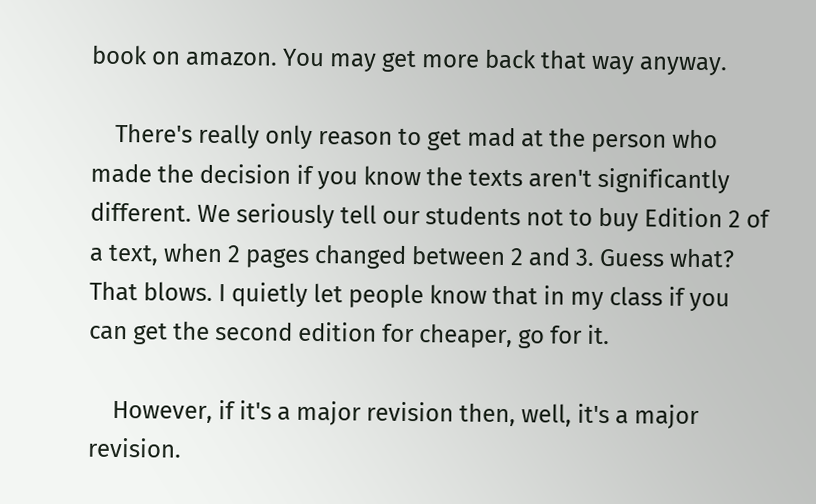book on amazon. You may get more back that way anyway.

    There's really only reason to get mad at the person who made the decision if you know the texts aren't significantly different. We seriously tell our students not to buy Edition 2 of a text, when 2 pages changed between 2 and 3. Guess what? That blows. I quietly let people know that in my class if you can get the second edition for cheaper, go for it.

    However, if it's a major revision then, well, it's a major revision.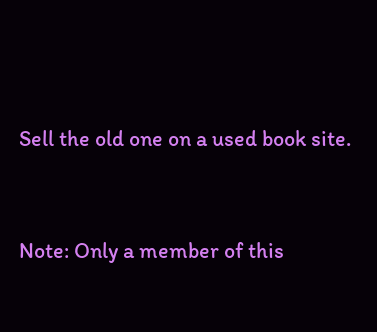Sell the old one on a used book site.


Note: Only a member of this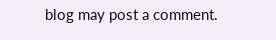blog may post a comment.